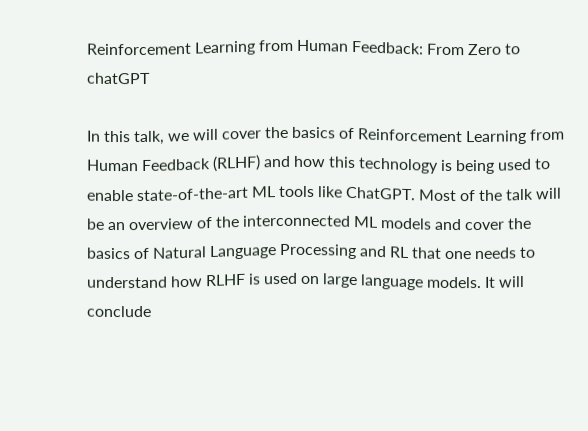Reinforcement Learning from Human Feedback: From Zero to chatGPT

In this talk, we will cover the basics of Reinforcement Learning from Human Feedback (RLHF) and how this technology is being used to enable state-of-the-art ML tools like ChatGPT. Most of the talk will be an overview of the interconnected ML models and cover the basics of Natural Language Processing and RL that one needs to understand how RLHF is used on large language models. It will conclude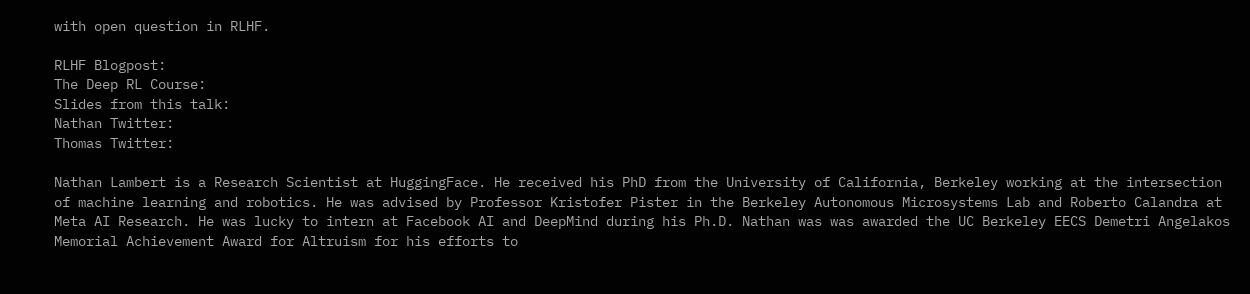with open question in RLHF.

RLHF Blogpost:
The Deep RL Course:
Slides from this talk:
Nathan Twitter:
Thomas Twitter:

Nathan Lambert is a Research Scientist at HuggingFace. He received his PhD from the University of California, Berkeley working at the intersection of machine learning and robotics. He was advised by Professor Kristofer Pister in the Berkeley Autonomous Microsystems Lab and Roberto Calandra at Meta AI Research. He was lucky to intern at Facebook AI and DeepMind during his Ph.D. Nathan was was awarded the UC Berkeley EECS Demetri Angelakos Memorial Achievement Award for Altruism for his efforts to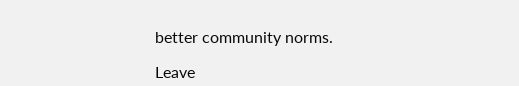better community norms.

Leave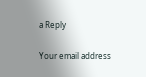a Reply

Your email address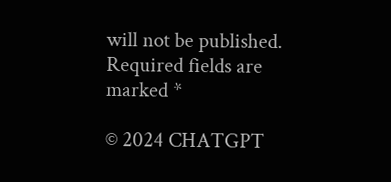will not be published. Required fields are marked *

© 2024 CHATGPT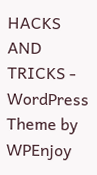HACKS AND TRICKS - WordPress Theme by WPEnjoy